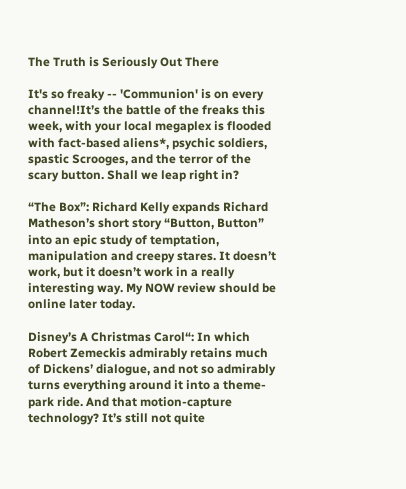The Truth is Seriously Out There

It's so freaky -- 'Communion' is on every channel!It’s the battle of the freaks this week, with your local megaplex is flooded with fact-based aliens*, psychic soldiers, spastic Scrooges, and the terror of the scary button. Shall we leap right in?

“The Box”: Richard Kelly expands Richard Matheson’s short story “Button, Button” into an epic study of temptation, manipulation and creepy stares. It doesn’t work, but it doesn’t work in a really interesting way. My NOW review should be online later today.

Disney’s A Christmas Carol“: In which Robert Zemeckis admirably retains much of Dickens’ dialogue, and not so admirably turns everything around it into a theme-park ride. And that motion-capture technology? It’s still not quite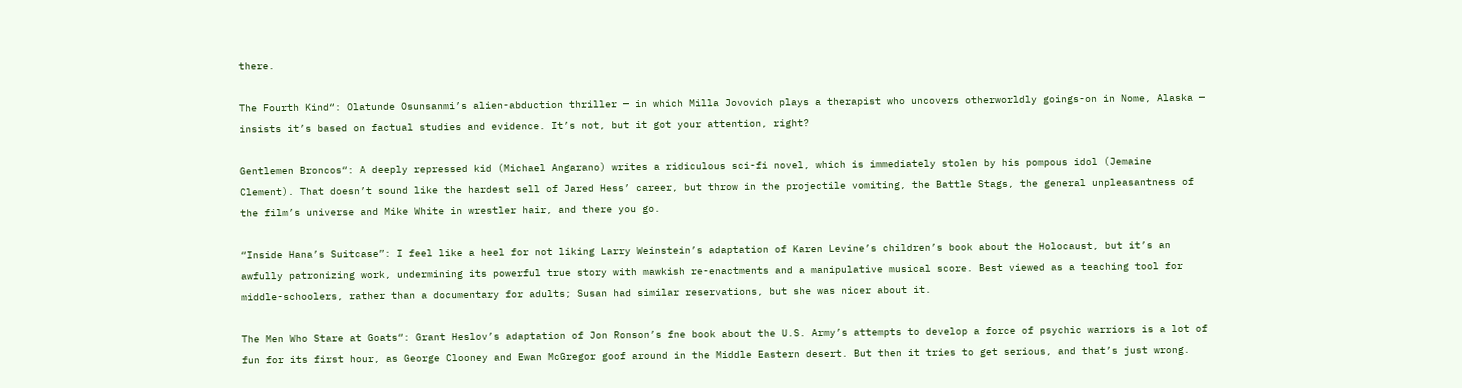there.

The Fourth Kind“: Olatunde Osunsanmi’s alien-abduction thriller — in which Milla Jovovich plays a therapist who uncovers otherworldly goings-on in Nome, Alaska — insists it’s based on factual studies and evidence. It’s not, but it got your attention, right?

Gentlemen Broncos“: A deeply repressed kid (Michael Angarano) writes a ridiculous sci-fi novel, which is immediately stolen by his pompous idol (Jemaine Clement). That doesn’t sound like the hardest sell of Jared Hess’ career, but throw in the projectile vomiting, the Battle Stags, the general unpleasantness of the film’s universe and Mike White in wrestler hair, and there you go.

“Inside Hana’s Suitcase”: I feel like a heel for not liking Larry Weinstein’s adaptation of Karen Levine’s children’s book about the Holocaust, but it’s an awfully patronizing work, undermining its powerful true story with mawkish re-enactments and a manipulative musical score. Best viewed as a teaching tool for middle-schoolers, rather than a documentary for adults; Susan had similar reservations, but she was nicer about it.

The Men Who Stare at Goats“: Grant Heslov’s adaptation of Jon Ronson’s fne book about the U.S. Army’s attempts to develop a force of psychic warriors is a lot of fun for its first hour, as George Clooney and Ewan McGregor goof around in the Middle Eastern desert. But then it tries to get serious, and that’s just wrong.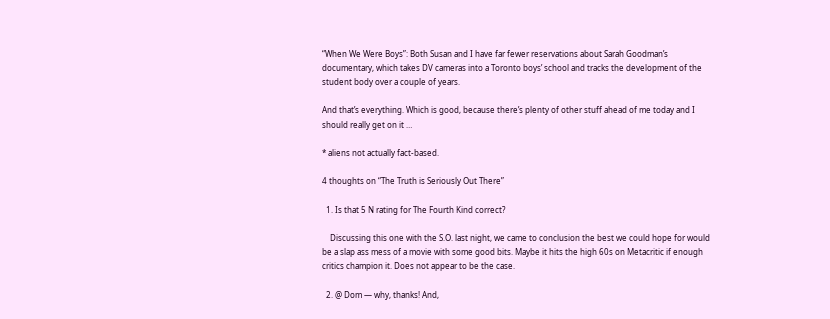“When We Were Boys”: Both Susan and I have far fewer reservations about Sarah Goodman’s documentary, which takes DV cameras into a Toronto boys’ school and tracks the development of the student body over a couple of years.

And that’s everything. Which is good, because there’s plenty of other stuff ahead of me today and I should really get on it …

* aliens not actually fact-based.

4 thoughts on “The Truth is Seriously Out There”

  1. Is that 5 N rating for The Fourth Kind correct?

    Discussing this one with the S.O. last night, we came to conclusion the best we could hope for would be a slap ass mess of a movie with some good bits. Maybe it hits the high 60s on Metacritic if enough critics champion it. Does not appear to be the case.

  2. @ Dom — why, thanks! And,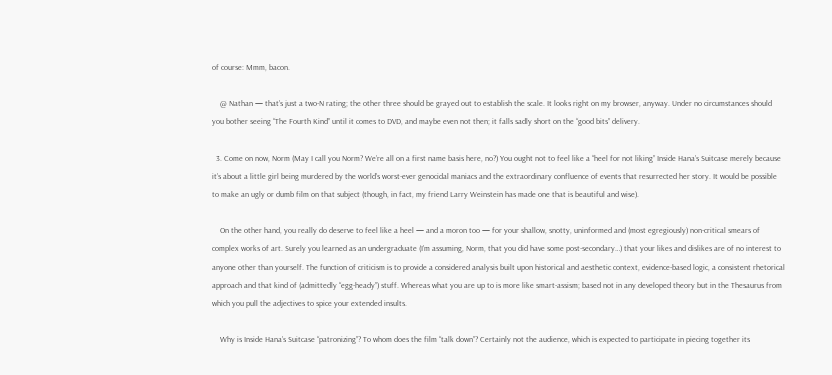of course: Mmm, bacon.

    @ Nathan — that’s just a two-N rating; the other three should be grayed out to establish the scale. It looks right on my browser, anyway. Under no circumstances should you bother seeing “The Fourth Kind” until it comes to DVD, and maybe even not then; it falls sadly short on the “good bits” delivery.

  3. Come on now, Norm (May I call you Norm? We’re all on a first name basis here, no?) You ought not to feel like a “heel for not liking” Inside Hana’s Suitcase merely because it’s about a little girl being murdered by the world’s worst-ever genocidal maniacs and the extraordinary confluence of events that resurrected her story. It would be possible to make an ugly or dumb film on that subject (though, in fact, my friend Larry Weinstein has made one that is beautiful and wise).

    On the other hand, you really do deserve to feel like a heel — and a moron too — for your shallow, snotty, uninformed and (most egregiously) non-critical smears of complex works of art. Surely you learned as an undergraduate (I’m assuming, Norm, that you did have some post-secondary…) that your likes and dislikes are of no interest to anyone other than yourself. The function of criticism is to provide a considered analysis built upon historical and aesthetic context, evidence-based logic, a consistent rhetorical approach and that kind of (admittedly “egg-heady”) stuff. Whereas what you are up to is more like smart-assism; based not in any developed theory but in the Thesaurus from which you pull the adjectives to spice your extended insults.

    Why is Inside Hana’s Suitcase “patronizing”? To whom does the film “talk down”? Certainly not the audience, which is expected to participate in piecing together its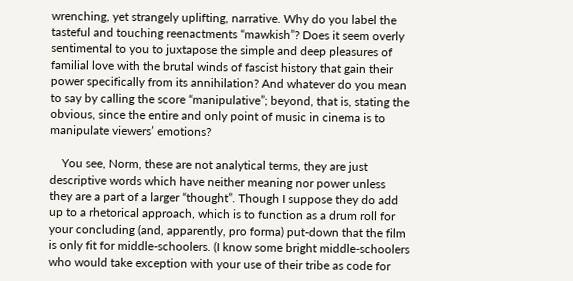wrenching, yet strangely uplifting, narrative. Why do you label the tasteful and touching reenactments “mawkish”? Does it seem overly sentimental to you to juxtapose the simple and deep pleasures of familial love with the brutal winds of fascist history that gain their power specifically from its annihilation? And whatever do you mean to say by calling the score “manipulative”; beyond, that is, stating the obvious, since the entire and only point of music in cinema is to manipulate viewers’ emotions?

    You see, Norm, these are not analytical terms, they are just descriptive words which have neither meaning nor power unless they are a part of a larger “thought”. Though I suppose they do add up to a rhetorical approach, which is to function as a drum roll for your concluding (and, apparently, pro forma) put-down that the film is only fit for middle-schoolers. (I know some bright middle-schoolers who would take exception with your use of their tribe as code for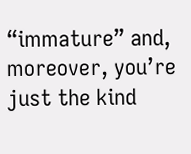“immature” and, moreover, you’re just the kind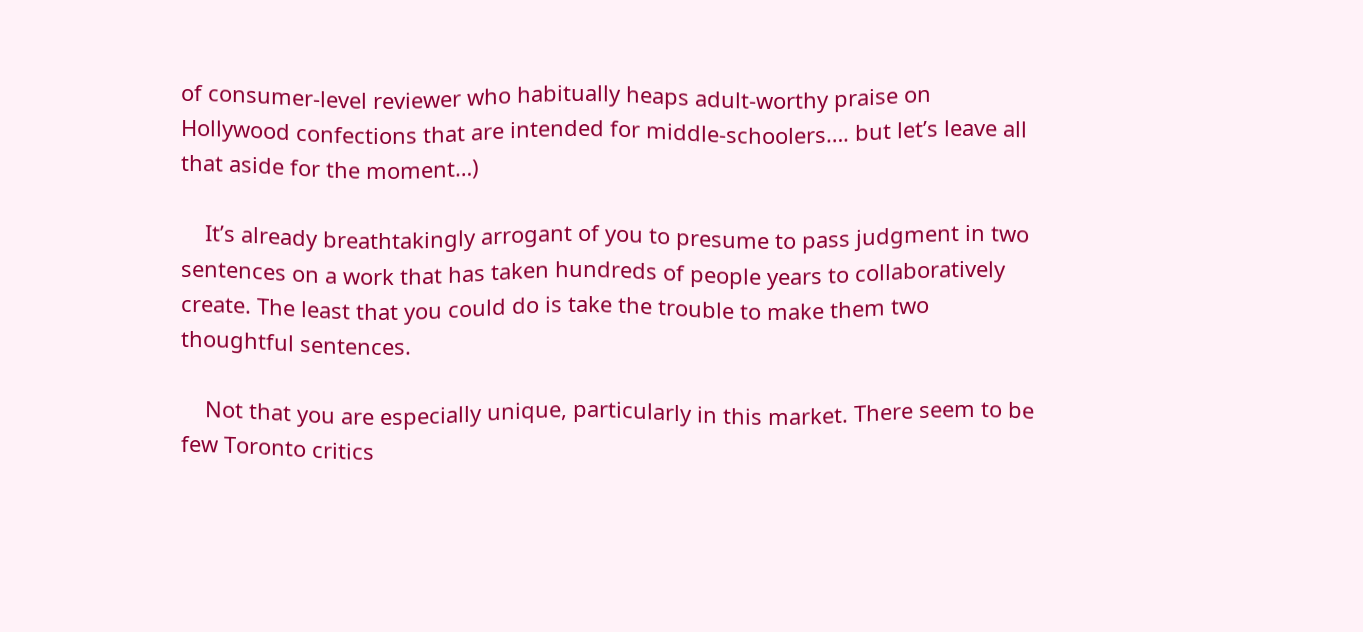of consumer-level reviewer who habitually heaps adult-worthy praise on Hollywood confections that are intended for middle-schoolers…. but let’s leave all that aside for the moment…)

    It’s already breathtakingly arrogant of you to presume to pass judgment in two sentences on a work that has taken hundreds of people years to collaboratively create. The least that you could do is take the trouble to make them two thoughtful sentences.

    Not that you are especially unique, particularly in this market. There seem to be few Toronto critics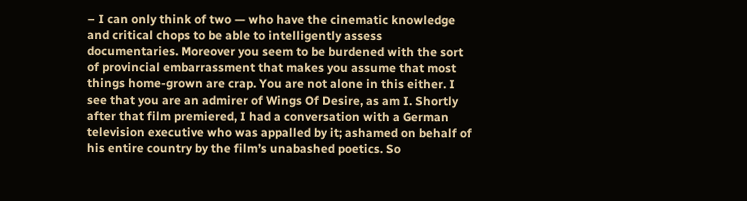– I can only think of two — who have the cinematic knowledge and critical chops to be able to intelligently assess documentaries. Moreover you seem to be burdened with the sort of provincial embarrassment that makes you assume that most things home-grown are crap. You are not alone in this either. I see that you are an admirer of Wings Of Desire, as am I. Shortly after that film premiered, I had a conversation with a German television executive who was appalled by it; ashamed on behalf of his entire country by the film’s unabashed poetics. So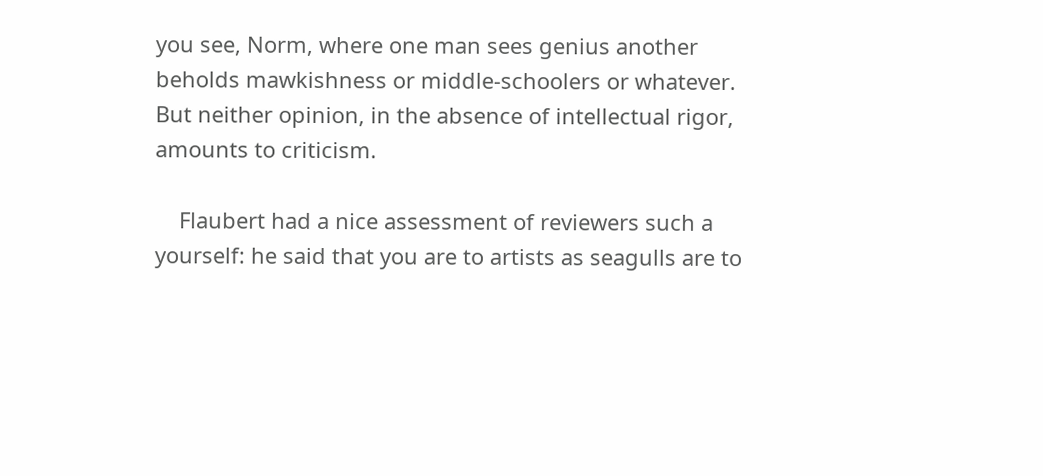you see, Norm, where one man sees genius another beholds mawkishness or middle-schoolers or whatever. But neither opinion, in the absence of intellectual rigor, amounts to criticism.

    Flaubert had a nice assessment of reviewers such a yourself: he said that you are to artists as seagulls are to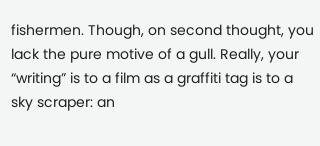fishermen. Though, on second thought, you lack the pure motive of a gull. Really, your “writing” is to a film as a graffiti tag is to a sky scraper: an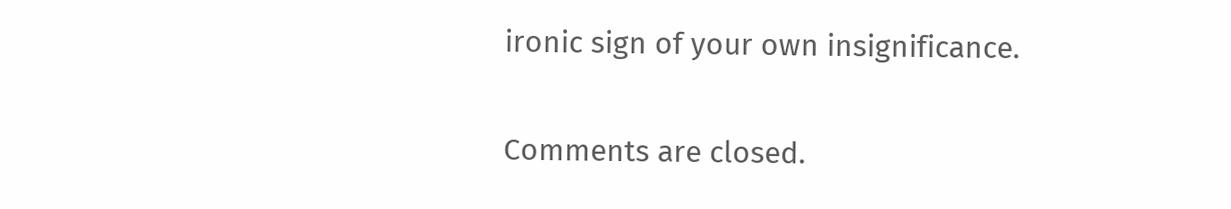ironic sign of your own insignificance.

Comments are closed.